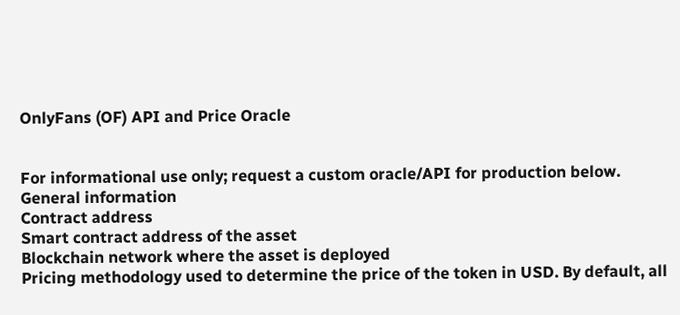OnlyFans (OF) API and Price Oracle


For informational use only; request a custom oracle/API for production below.
General information
Contract address
Smart contract address of the asset
Blockchain network where the asset is deployed
Pricing methodology used to determine the price of the token in USD. By default, all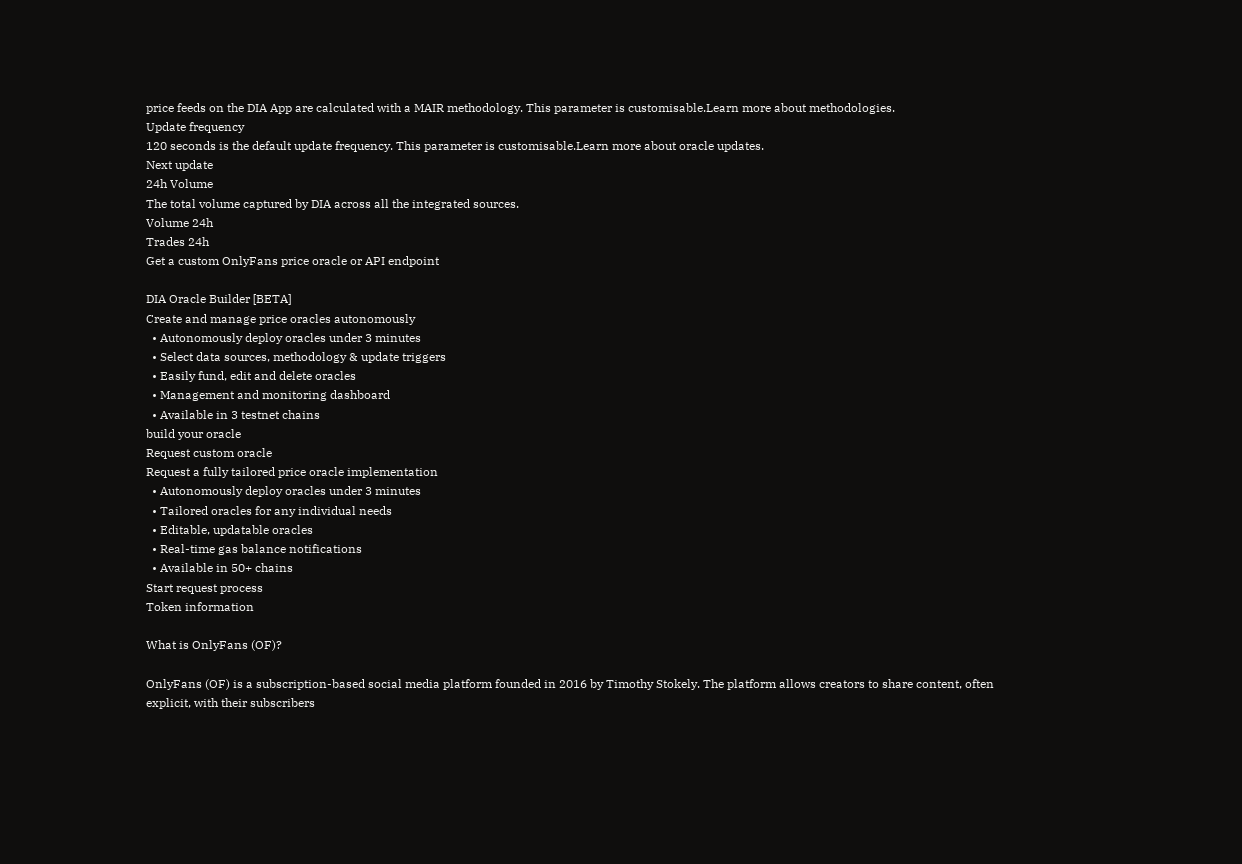price feeds on the DIA App are calculated with a MAIR methodology. This parameter is customisable.Learn more about methodologies.
Update frequency
120 seconds is the default update frequency. This parameter is customisable.Learn more about oracle updates.
Next update
24h Volume
The total volume captured by DIA across all the integrated sources.
Volume 24h
Trades 24h
Get a custom OnlyFans price oracle or API endpoint

DIA Oracle Builder [BETA]
Create and manage price oracles autonomously
  • Autonomously deploy oracles under 3 minutes
  • Select data sources, methodology & update triggers
  • Easily fund, edit and delete oracles
  • Management and monitoring dashboard
  • Available in 3 testnet chains
build your oracle
Request custom oracle
Request a fully tailored price oracle implementation
  • Autonomously deploy oracles under 3 minutes
  • Tailored oracles for any individual needs
  • Editable, updatable oracles
  • Real-time gas balance notifications
  • Available in 50+ chains
Start request process
Token information

What is OnlyFans (OF)?

OnlyFans (OF) is a subscription-based social media platform founded in 2016 by Timothy Stokely. The platform allows creators to share content, often explicit, with their subscribers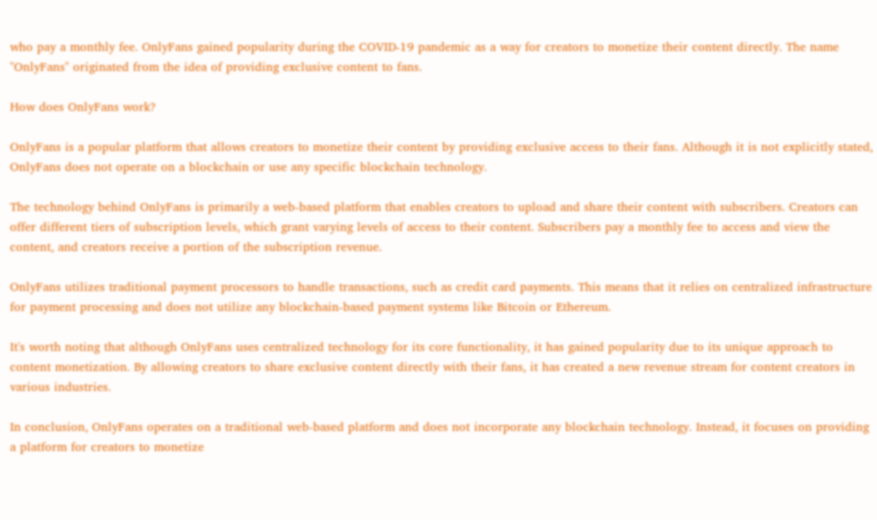who pay a monthly fee. OnlyFans gained popularity during the COVID-19 pandemic as a way for creators to monetize their content directly. The name "OnlyFans" originated from the idea of providing exclusive content to fans.

How does OnlyFans work?

OnlyFans is a popular platform that allows creators to monetize their content by providing exclusive access to their fans. Although it is not explicitly stated, OnlyFans does not operate on a blockchain or use any specific blockchain technology.

The technology behind OnlyFans is primarily a web-based platform that enables creators to upload and share their content with subscribers. Creators can offer different tiers of subscription levels, which grant varying levels of access to their content. Subscribers pay a monthly fee to access and view the content, and creators receive a portion of the subscription revenue.

OnlyFans utilizes traditional payment processors to handle transactions, such as credit card payments. This means that it relies on centralized infrastructure for payment processing and does not utilize any blockchain-based payment systems like Bitcoin or Ethereum.

It's worth noting that although OnlyFans uses centralized technology for its core functionality, it has gained popularity due to its unique approach to content monetization. By allowing creators to share exclusive content directly with their fans, it has created a new revenue stream for content creators in various industries.

In conclusion, OnlyFans operates on a traditional web-based platform and does not incorporate any blockchain technology. Instead, it focuses on providing a platform for creators to monetize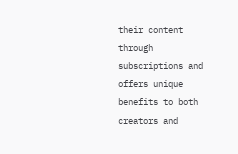their content through subscriptions and offers unique benefits to both creators and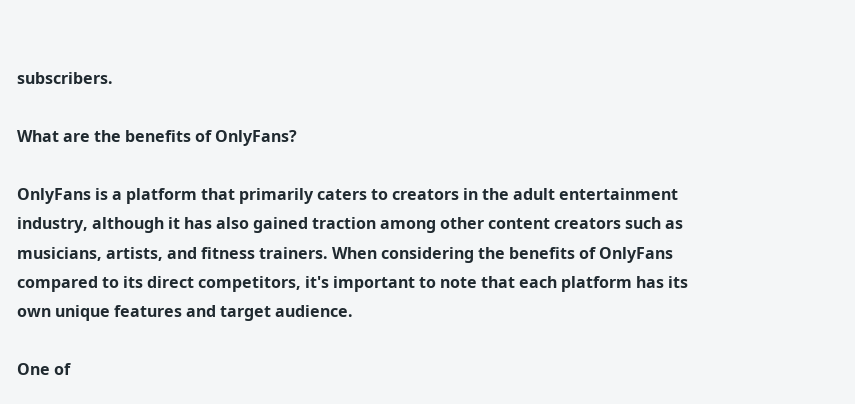subscribers.

What are the benefits of OnlyFans?

OnlyFans is a platform that primarily caters to creators in the adult entertainment industry, although it has also gained traction among other content creators such as musicians, artists, and fitness trainers. When considering the benefits of OnlyFans compared to its direct competitors, it's important to note that each platform has its own unique features and target audience.

One of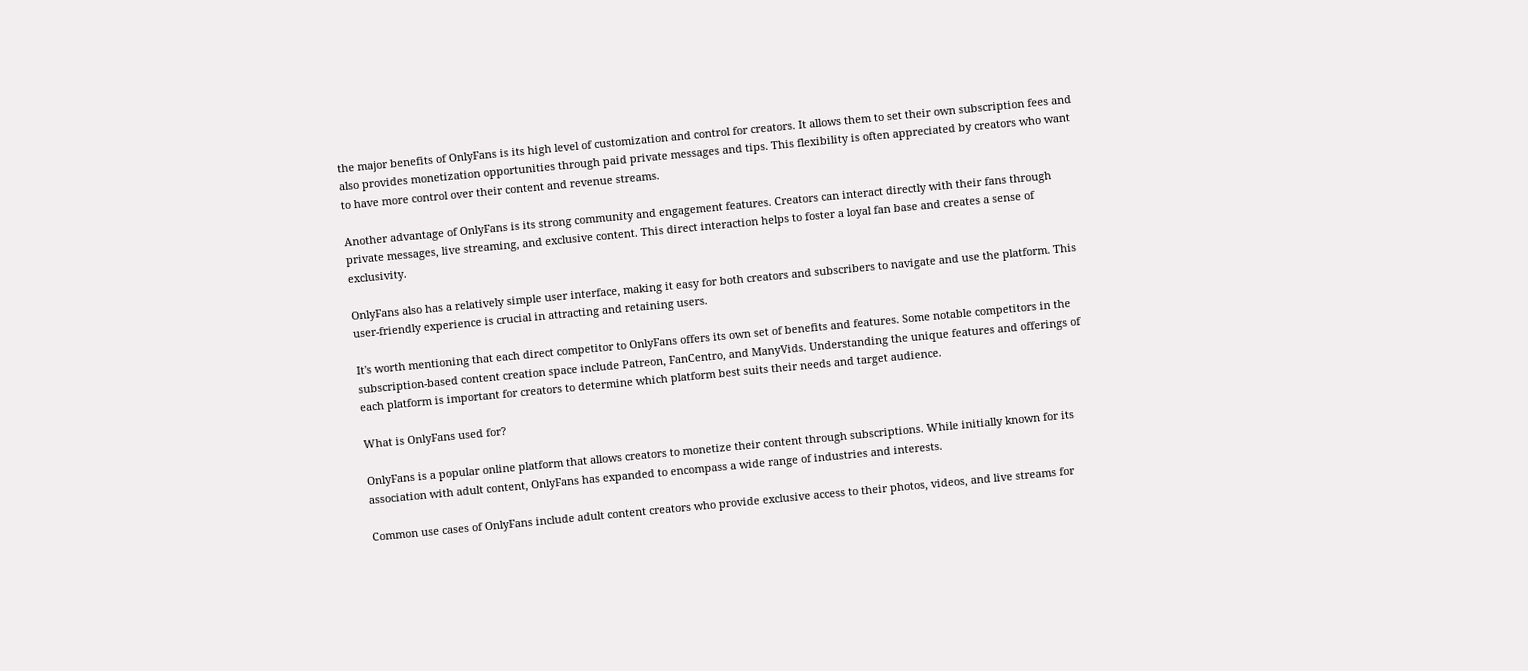the major benefits of OnlyFans is its high level of customization and control for creators. It allows them to set their own subscription fees and also provides monetization opportunities through paid private messages and tips. This flexibility is often appreciated by creators who want to have more control over their content and revenue streams.

Another advantage of OnlyFans is its strong community and engagement features. Creators can interact directly with their fans through private messages, live streaming, and exclusive content. This direct interaction helps to foster a loyal fan base and creates a sense of exclusivity.

OnlyFans also has a relatively simple user interface, making it easy for both creators and subscribers to navigate and use the platform. This user-friendly experience is crucial in attracting and retaining users.

It's worth mentioning that each direct competitor to OnlyFans offers its own set of benefits and features. Some notable competitors in the subscription-based content creation space include Patreon, FanCentro, and ManyVids. Understanding the unique features and offerings of each platform is important for creators to determine which platform best suits their needs and target audience.

What is OnlyFans used for?

OnlyFans is a popular online platform that allows creators to monetize their content through subscriptions. While initially known for its association with adult content, OnlyFans has expanded to encompass a wide range of industries and interests.

Common use cases of OnlyFans include adult content creators who provide exclusive access to their photos, videos, and live streams for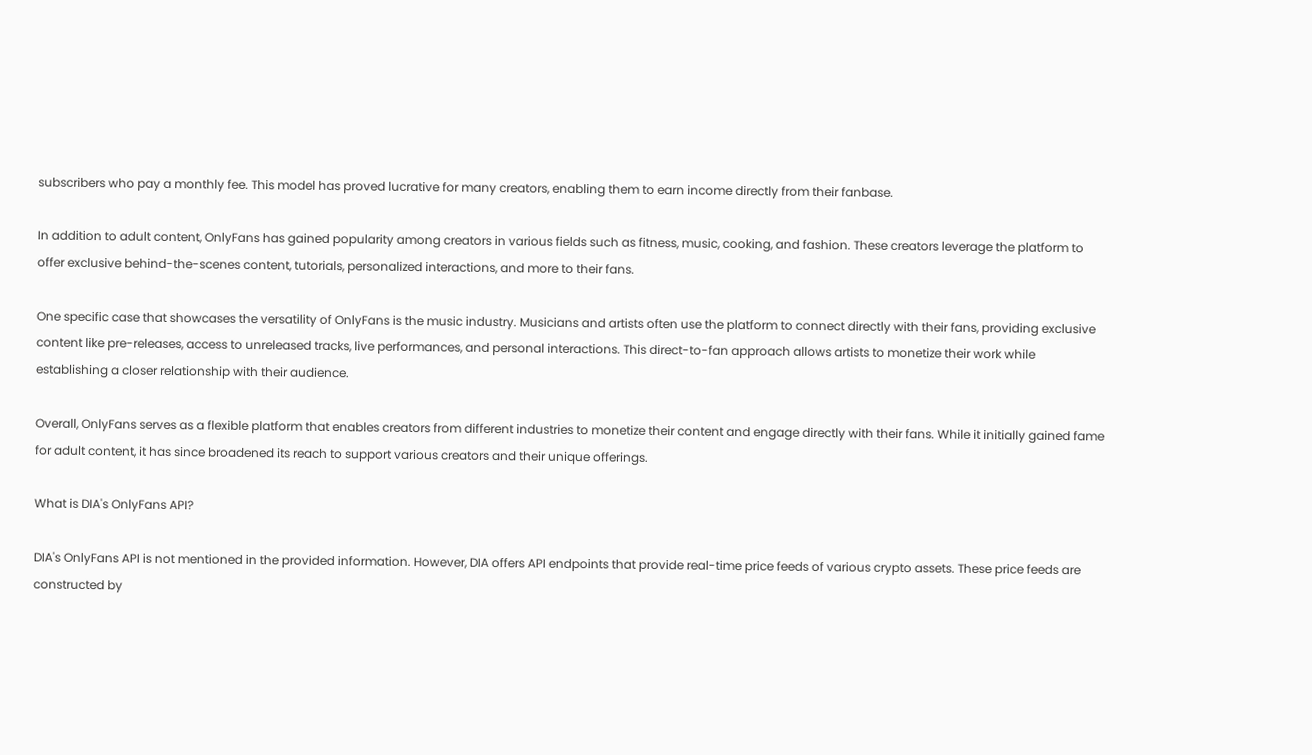subscribers who pay a monthly fee. This model has proved lucrative for many creators, enabling them to earn income directly from their fanbase.

In addition to adult content, OnlyFans has gained popularity among creators in various fields such as fitness, music, cooking, and fashion. These creators leverage the platform to offer exclusive behind-the-scenes content, tutorials, personalized interactions, and more to their fans.

One specific case that showcases the versatility of OnlyFans is the music industry. Musicians and artists often use the platform to connect directly with their fans, providing exclusive content like pre-releases, access to unreleased tracks, live performances, and personal interactions. This direct-to-fan approach allows artists to monetize their work while establishing a closer relationship with their audience.

Overall, OnlyFans serves as a flexible platform that enables creators from different industries to monetize their content and engage directly with their fans. While it initially gained fame for adult content, it has since broadened its reach to support various creators and their unique offerings.

What is DIA's OnlyFans API?

DIA's OnlyFans API is not mentioned in the provided information. However, DIA offers API endpoints that provide real-time price feeds of various crypto assets. These price feeds are constructed by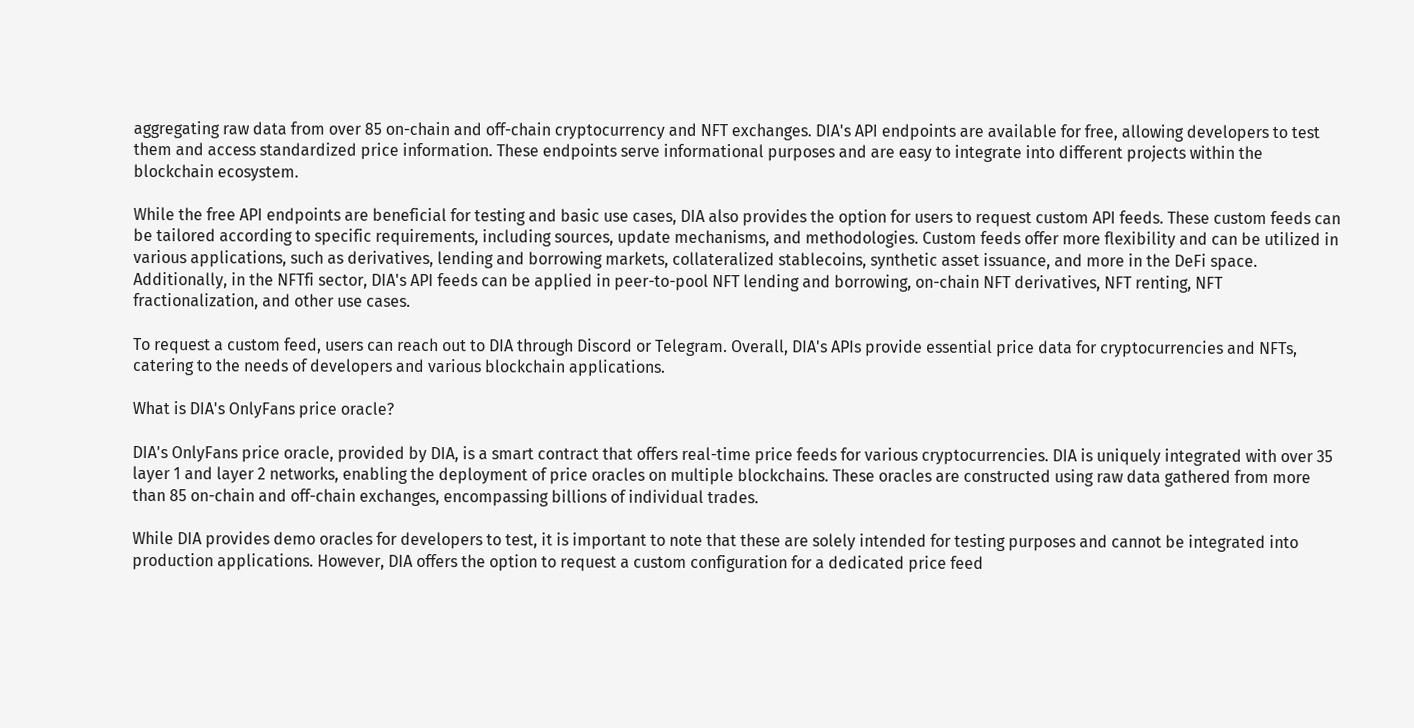aggregating raw data from over 85 on-chain and off-chain cryptocurrency and NFT exchanges. DIA's API endpoints are available for free, allowing developers to test them and access standardized price information. These endpoints serve informational purposes and are easy to integrate into different projects within the blockchain ecosystem.

While the free API endpoints are beneficial for testing and basic use cases, DIA also provides the option for users to request custom API feeds. These custom feeds can be tailored according to specific requirements, including sources, update mechanisms, and methodologies. Custom feeds offer more flexibility and can be utilized in various applications, such as derivatives, lending and borrowing markets, collateralized stablecoins, synthetic asset issuance, and more in the DeFi space. Additionally, in the NFTfi sector, DIA's API feeds can be applied in peer-to-pool NFT lending and borrowing, on-chain NFT derivatives, NFT renting, NFT fractionalization, and other use cases.

To request a custom feed, users can reach out to DIA through Discord or Telegram. Overall, DIA's APIs provide essential price data for cryptocurrencies and NFTs, catering to the needs of developers and various blockchain applications.

What is DIA's OnlyFans price oracle?

DIA's OnlyFans price oracle, provided by DIA, is a smart contract that offers real-time price feeds for various cryptocurrencies. DIA is uniquely integrated with over 35 layer 1 and layer 2 networks, enabling the deployment of price oracles on multiple blockchains. These oracles are constructed using raw data gathered from more than 85 on-chain and off-chain exchanges, encompassing billions of individual trades.

While DIA provides demo oracles for developers to test, it is important to note that these are solely intended for testing purposes and cannot be integrated into production applications. However, DIA offers the option to request a custom configuration for a dedicated price feed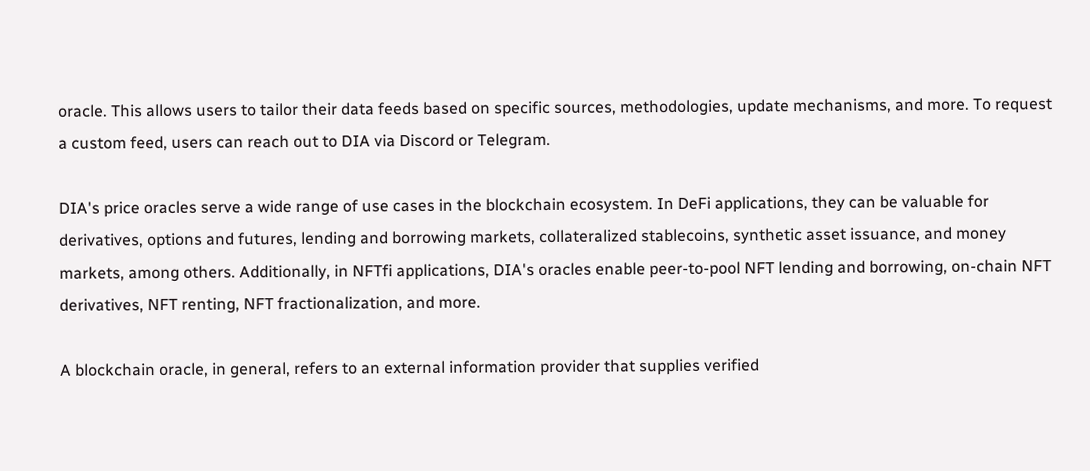oracle. This allows users to tailor their data feeds based on specific sources, methodologies, update mechanisms, and more. To request a custom feed, users can reach out to DIA via Discord or Telegram.

DIA's price oracles serve a wide range of use cases in the blockchain ecosystem. In DeFi applications, they can be valuable for derivatives, options and futures, lending and borrowing markets, collateralized stablecoins, synthetic asset issuance, and money markets, among others. Additionally, in NFTfi applications, DIA's oracles enable peer-to-pool NFT lending and borrowing, on-chain NFT derivatives, NFT renting, NFT fractionalization, and more.

A blockchain oracle, in general, refers to an external information provider that supplies verified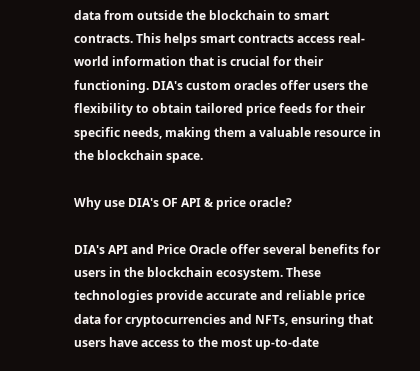data from outside the blockchain to smart contracts. This helps smart contracts access real-world information that is crucial for their functioning. DIA's custom oracles offer users the flexibility to obtain tailored price feeds for their specific needs, making them a valuable resource in the blockchain space.

Why use DIA's OF API & price oracle?

DIA's API and Price Oracle offer several benefits for users in the blockchain ecosystem. These technologies provide accurate and reliable price data for cryptocurrencies and NFTs, ensuring that users have access to the most up-to-date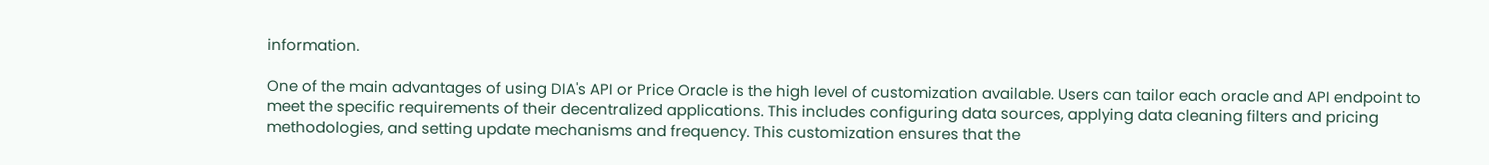information.

One of the main advantages of using DIA's API or Price Oracle is the high level of customization available. Users can tailor each oracle and API endpoint to meet the specific requirements of their decentralized applications. This includes configuring data sources, applying data cleaning filters and pricing methodologies, and setting update mechanisms and frequency. This customization ensures that the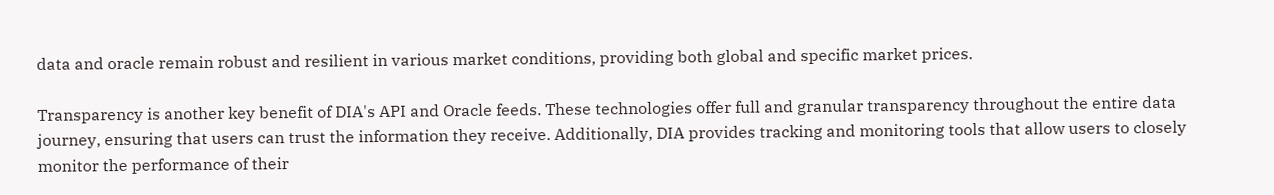data and oracle remain robust and resilient in various market conditions, providing both global and specific market prices.

Transparency is another key benefit of DIA's API and Oracle feeds. These technologies offer full and granular transparency throughout the entire data journey, ensuring that users can trust the information they receive. Additionally, DIA provides tracking and monitoring tools that allow users to closely monitor the performance of their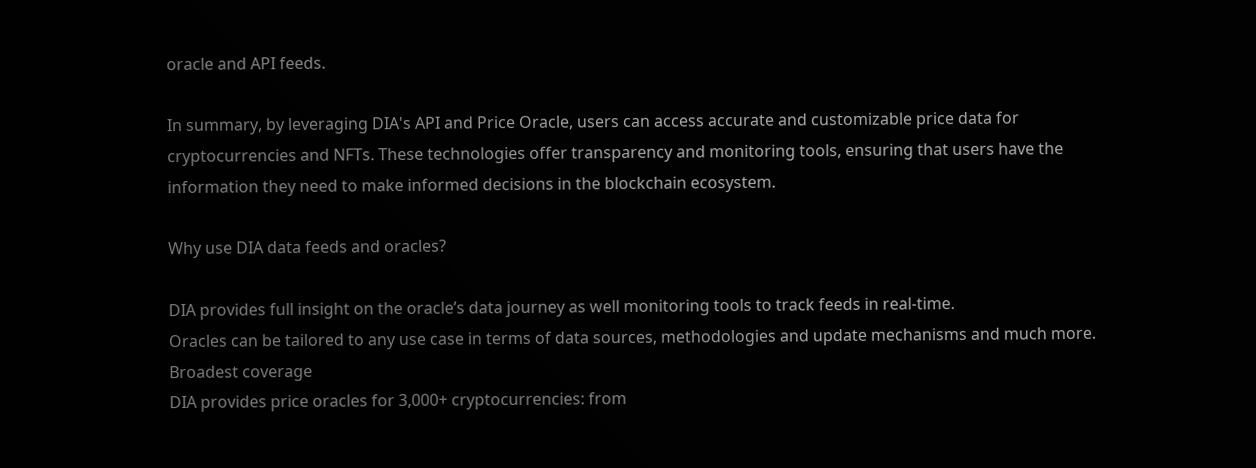oracle and API feeds.

In summary, by leveraging DIA's API and Price Oracle, users can access accurate and customizable price data for cryptocurrencies and NFTs. These technologies offer transparency and monitoring tools, ensuring that users have the information they need to make informed decisions in the blockchain ecosystem.

Why use DIA data feeds and oracles?

DIA provides full insight on the oracle’s data journey as well monitoring tools to track feeds in real-time.
Oracles can be tailored to any use case in terms of data sources, methodologies and update mechanisms and much more.
Broadest coverage
DIA provides price oracles for 3,000+ cryptocurrencies: from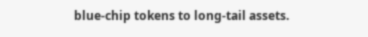blue-chip tokens to long-tail assets.